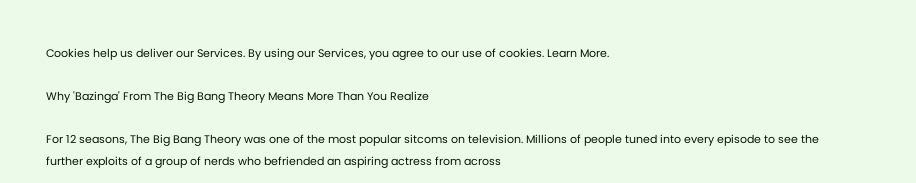Cookies help us deliver our Services. By using our Services, you agree to our use of cookies. Learn More.

Why 'Bazinga' From The Big Bang Theory Means More Than You Realize

For 12 seasons, The Big Bang Theory was one of the most popular sitcoms on television. Millions of people tuned into every episode to see the further exploits of a group of nerds who befriended an aspiring actress from across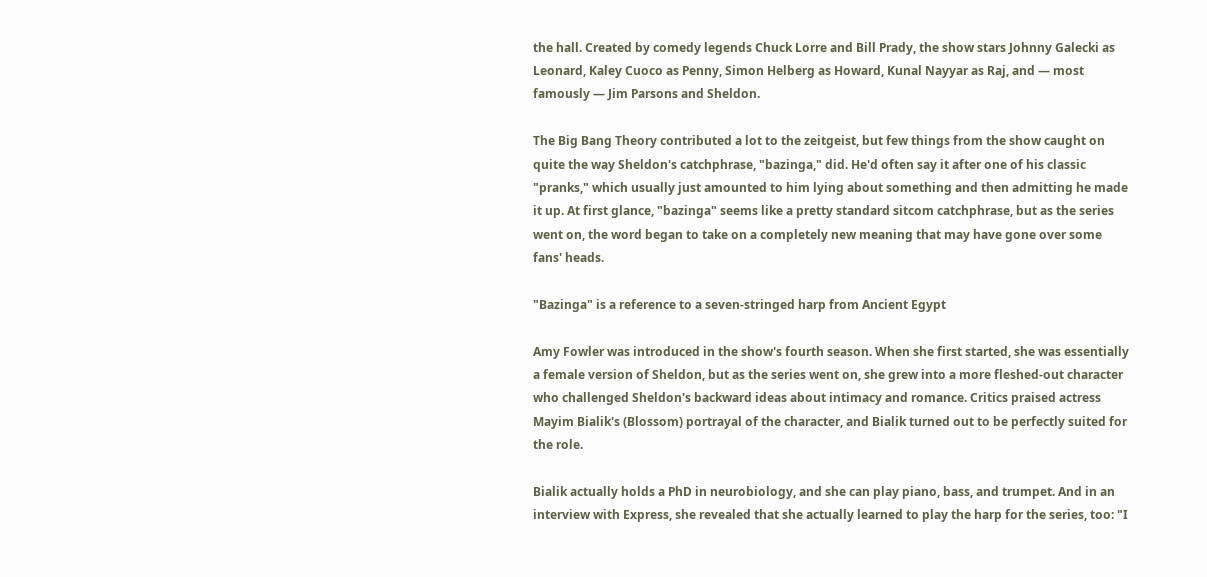the hall. Created by comedy legends Chuck Lorre and Bill Prady, the show stars Johnny Galecki as Leonard, Kaley Cuoco as Penny, Simon Helberg as Howard, Kunal Nayyar as Raj, and — most famously — Jim Parsons and Sheldon.

The Big Bang Theory contributed a lot to the zeitgeist, but few things from the show caught on quite the way Sheldon's catchphrase, "bazinga," did. He'd often say it after one of his classic "pranks," which usually just amounted to him lying about something and then admitting he made it up. At first glance, "bazinga" seems like a pretty standard sitcom catchphrase, but as the series went on, the word began to take on a completely new meaning that may have gone over some fans' heads.

"Bazinga" is a reference to a seven-stringed harp from Ancient Egypt

Amy Fowler was introduced in the show's fourth season. When she first started, she was essentially a female version of Sheldon, but as the series went on, she grew into a more fleshed-out character who challenged Sheldon's backward ideas about intimacy and romance. Critics praised actress Mayim Bialik's (Blossom) portrayal of the character, and Bialik turned out to be perfectly suited for the role.

Bialik actually holds a PhD in neurobiology, and she can play piano, bass, and trumpet. And in an interview with Express, she revealed that she actually learned to play the harp for the series, too: "I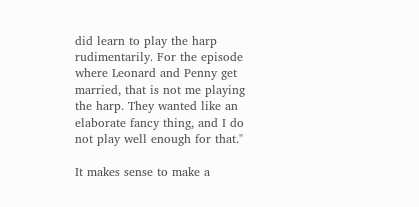did learn to play the harp rudimentarily. For the episode where Leonard and Penny get married, that is not me playing the harp. They wanted like an elaborate fancy thing, and I do not play well enough for that."

It makes sense to make a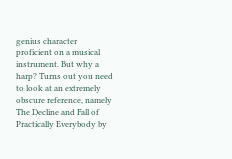genius character proficient on a musical instrument. But why a harp? Turns out you need to look at an extremely obscure reference, namely The Decline and Fall of Practically Everybody by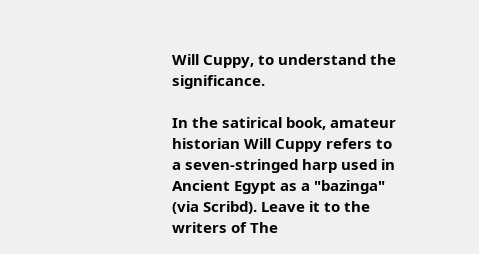Will Cuppy, to understand the significance.

In the satirical book, amateur historian Will Cuppy refers to a seven-stringed harp used in Ancient Egypt as a "bazinga" (via Scribd). Leave it to the writers of The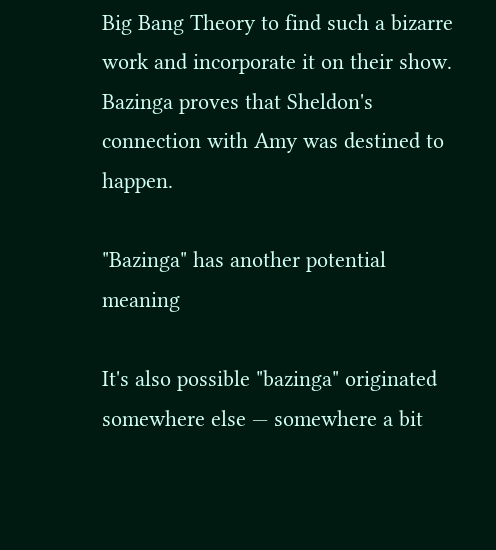Big Bang Theory to find such a bizarre work and incorporate it on their show. Bazinga proves that Sheldon's connection with Amy was destined to happen.

"Bazinga" has another potential meaning

It's also possible "bazinga" originated somewhere else — somewhere a bit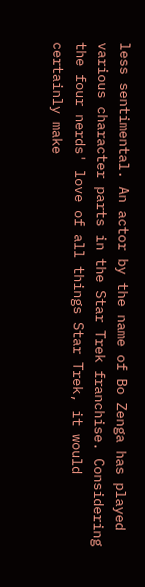less sentimental. An actor by the name of Bo Zenga has played various character parts in the Star Trek franchise. Considering the four nerds' love of all things Star Trek, it would certainly make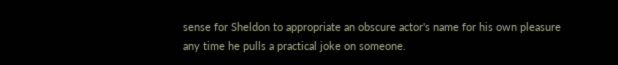sense for Sheldon to appropriate an obscure actor's name for his own pleasure any time he pulls a practical joke on someone.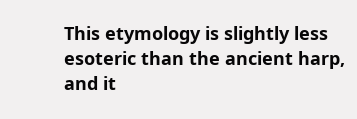This etymology is slightly less esoteric than the ancient harp, and it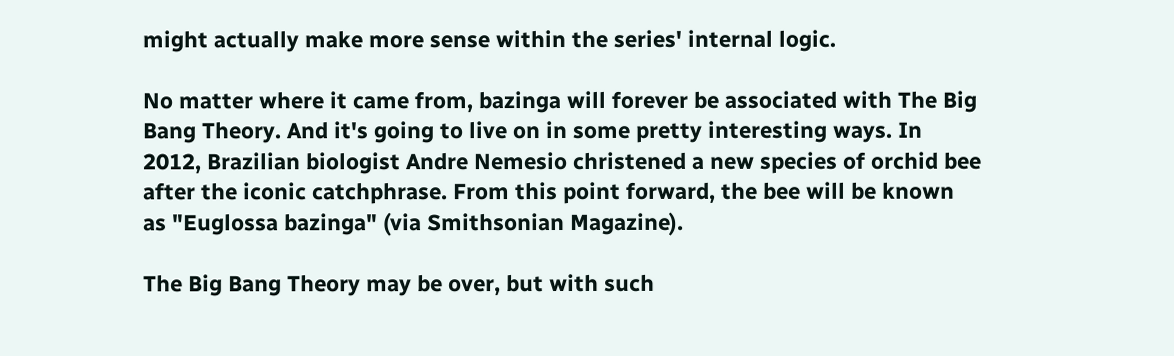might actually make more sense within the series' internal logic.

No matter where it came from, bazinga will forever be associated with The Big Bang Theory. And it's going to live on in some pretty interesting ways. In 2012, Brazilian biologist Andre Nemesio christened a new species of orchid bee after the iconic catchphrase. From this point forward, the bee will be known as "Euglossa bazinga" (via Smithsonian Magazine).

The Big Bang Theory may be over, but with such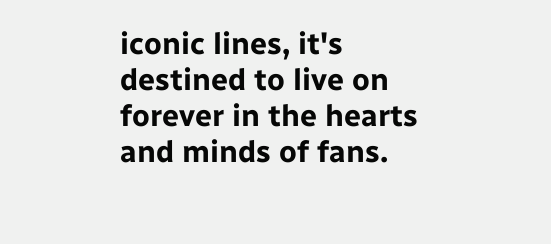iconic lines, it's destined to live on forever in the hearts and minds of fans.